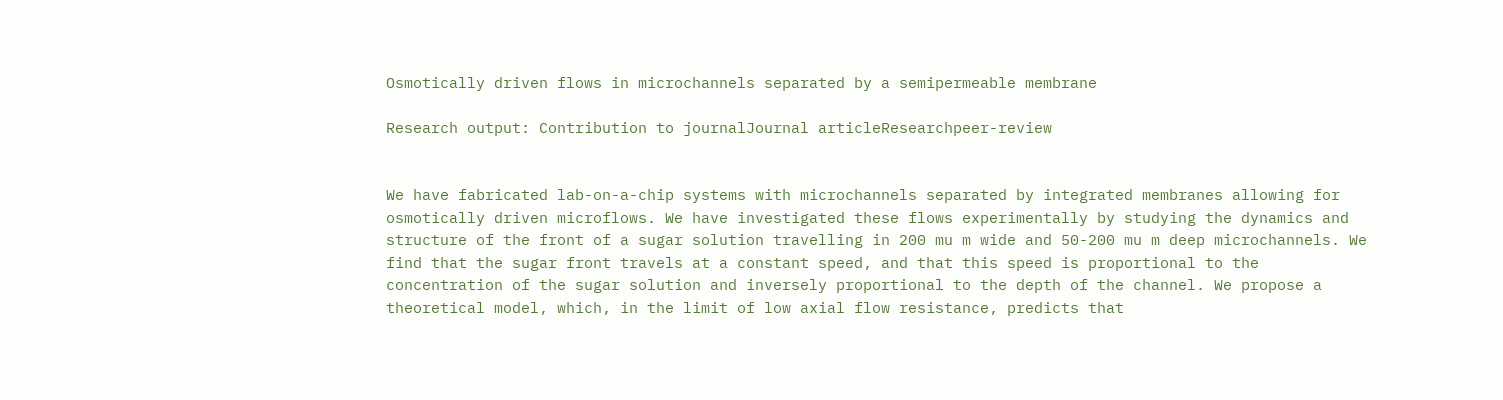Osmotically driven flows in microchannels separated by a semipermeable membrane

Research output: Contribution to journalJournal articleResearchpeer-review


We have fabricated lab-on-a-chip systems with microchannels separated by integrated membranes allowing for osmotically driven microflows. We have investigated these flows experimentally by studying the dynamics and structure of the front of a sugar solution travelling in 200 mu m wide and 50-200 mu m deep microchannels. We find that the sugar front travels at a constant speed, and that this speed is proportional to the concentration of the sugar solution and inversely proportional to the depth of the channel. We propose a theoretical model, which, in the limit of low axial flow resistance, predicts that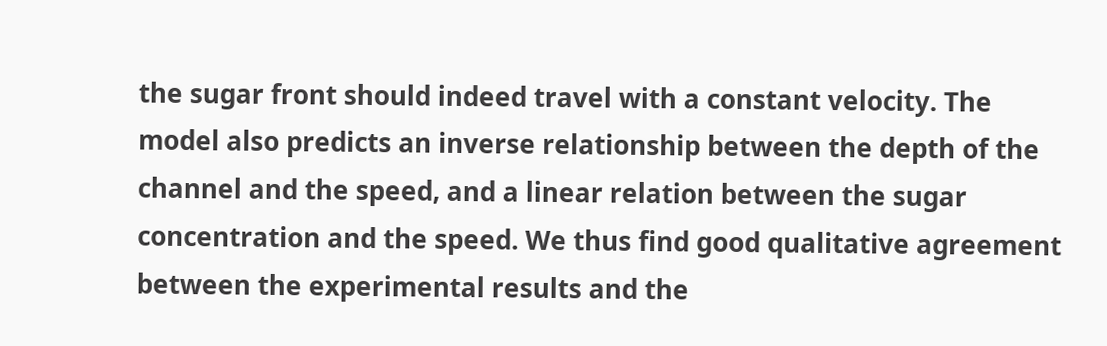the sugar front should indeed travel with a constant velocity. The model also predicts an inverse relationship between the depth of the channel and the speed, and a linear relation between the sugar concentration and the speed. We thus find good qualitative agreement between the experimental results and the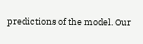predictions of the model. Our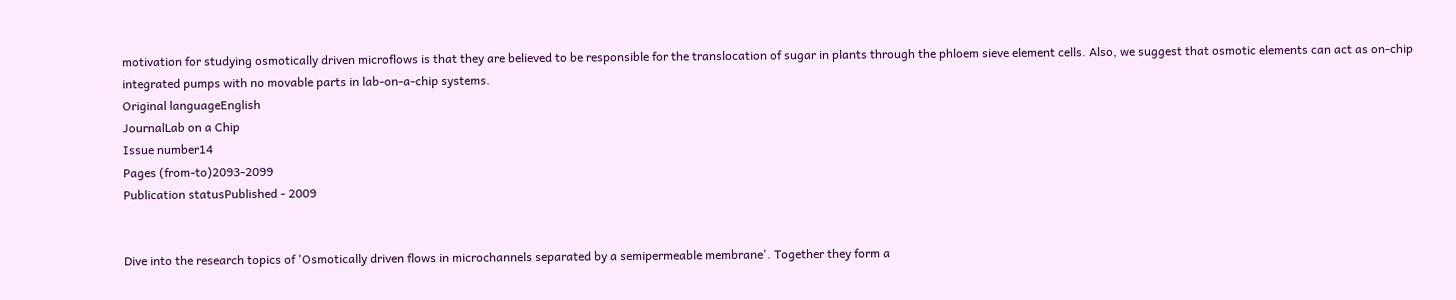motivation for studying osmotically driven microflows is that they are believed to be responsible for the translocation of sugar in plants through the phloem sieve element cells. Also, we suggest that osmotic elements can act as on-chip integrated pumps with no movable parts in lab-on-a-chip systems.
Original languageEnglish
JournalLab on a Chip
Issue number14
Pages (from-to)2093-2099
Publication statusPublished - 2009


Dive into the research topics of 'Osmotically driven flows in microchannels separated by a semipermeable membrane'. Together they form a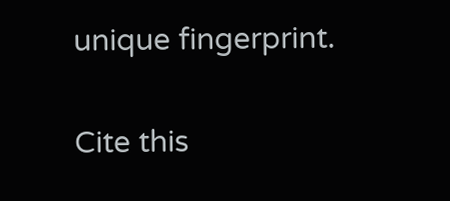unique fingerprint.

Cite this